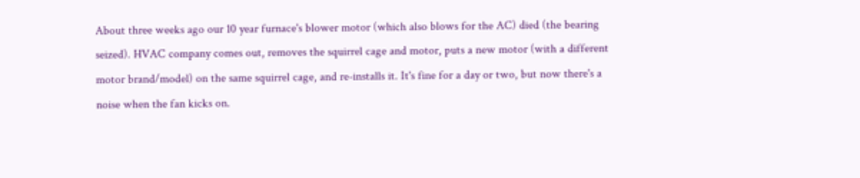About three weeks ago our 10 year furnace's blower motor (which also blows for the AC) died (the bearing seized). HVAC company comes out, removes the squirrel cage and motor, puts a new motor (with a different motor brand/model) on the same squirrel cage, and re-installs it. It's fine for a day or two, but now there's a noise when the fan kicks on.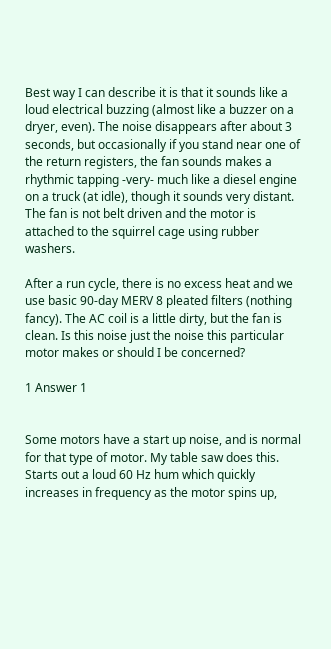Best way I can describe it is that it sounds like a loud electrical buzzing (almost like a buzzer on a dryer, even). The noise disappears after about 3 seconds, but occasionally if you stand near one of the return registers, the fan sounds makes a rhythmic tapping -very- much like a diesel engine on a truck (at idle), though it sounds very distant. The fan is not belt driven and the motor is attached to the squirrel cage using rubber washers.

After a run cycle, there is no excess heat and we use basic 90-day MERV 8 pleated filters (nothing fancy). The AC coil is a little dirty, but the fan is clean. Is this noise just the noise this particular motor makes or should I be concerned?

1 Answer 1


Some motors have a start up noise, and is normal for that type of motor. My table saw does this. Starts out a loud 60 Hz hum which quickly increases in frequency as the motor spins up,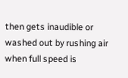then gets inaudible or washed out by rushing air when full speed is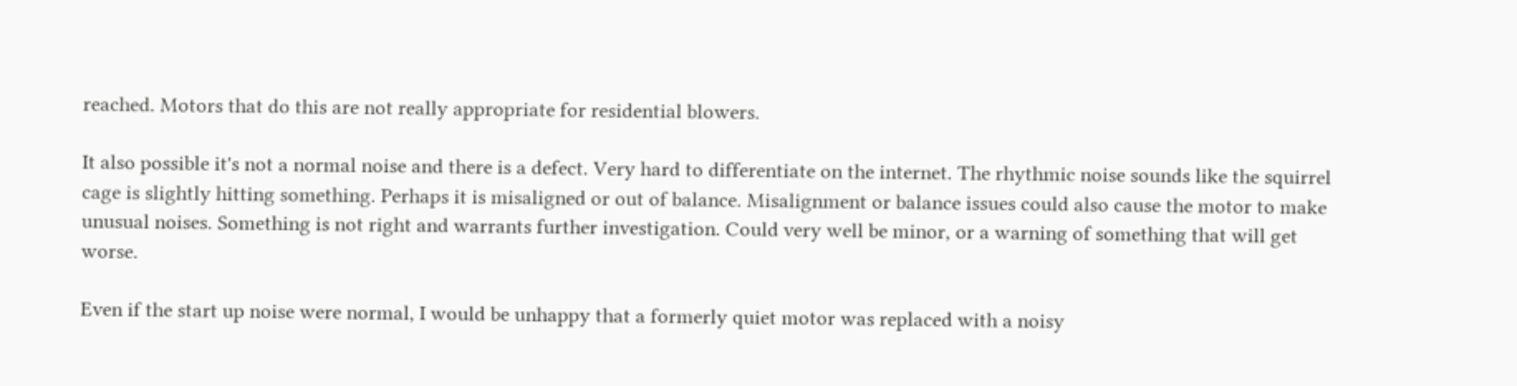reached. Motors that do this are not really appropriate for residential blowers.

It also possible it's not a normal noise and there is a defect. Very hard to differentiate on the internet. The rhythmic noise sounds like the squirrel cage is slightly hitting something. Perhaps it is misaligned or out of balance. Misalignment or balance issues could also cause the motor to make unusual noises. Something is not right and warrants further investigation. Could very well be minor, or a warning of something that will get worse.

Even if the start up noise were normal, I would be unhappy that a formerly quiet motor was replaced with a noisy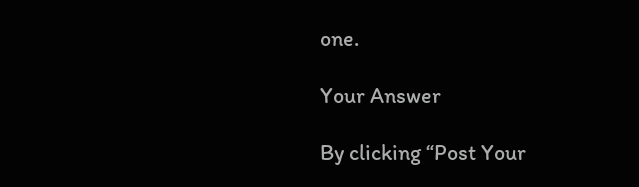one.

Your Answer

By clicking “Post Your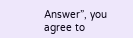Answer”, you agree to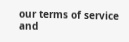our terms of service and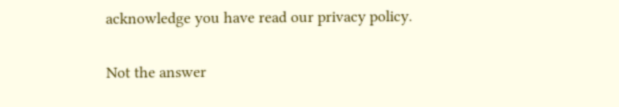acknowledge you have read our privacy policy.

Not the answer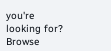you're looking for? Browse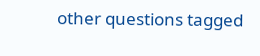other questions tagged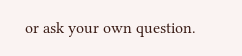or ask your own question.